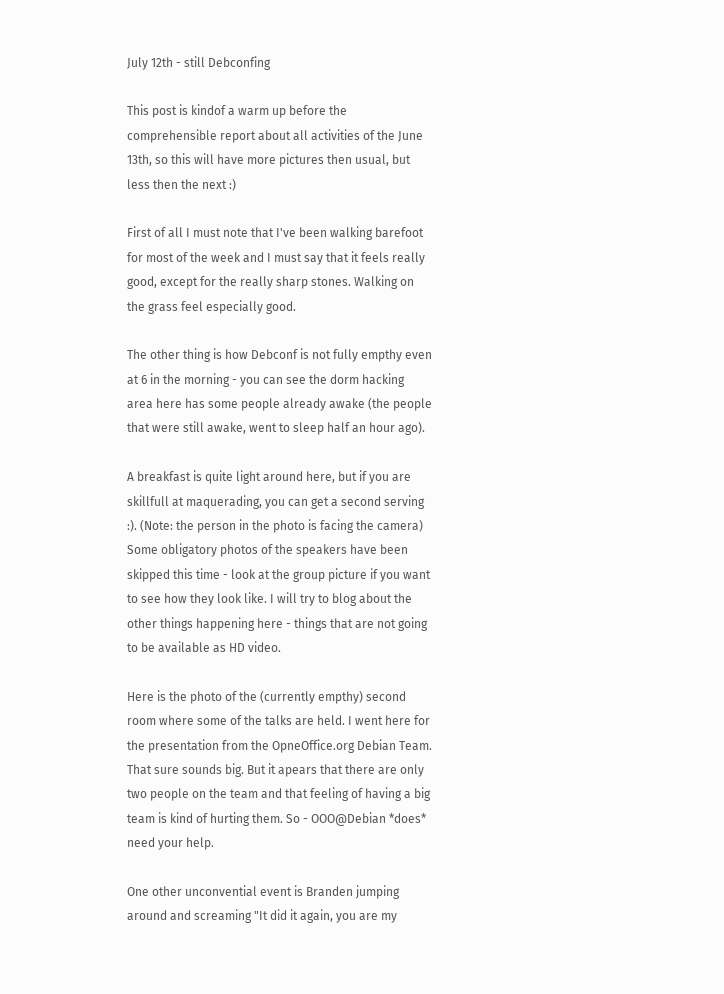July 12th - still Debconfing

This post is kindof a warm up before the comprehensible report about all activities of the June 13th, so this will have more pictures then usual, but less then the next :)

First of all I must note that I've been walking barefoot for most of the week and I must say that it feels really good, except for the really sharp stones. Walking on the grass feel especially good.

The other thing is how Debconf is not fully empthy even at 6 in the morning - you can see the dorm hacking area here has some people already awake (the people that were still awake, went to sleep half an hour ago).

A breakfast is quite light around here, but if you are skillfull at maquerading, you can get a second serving :). (Note: the person in the photo is facing the camera)
Some obligatory photos of the speakers have been skipped this time - look at the group picture if you want to see how they look like. I will try to blog about the other things happening here - things that are not going to be available as HD video.

Here is the photo of the (currently empthy) second room where some of the talks are held. I went here for the presentation from the OpneOffice.org Debian Team. That sure sounds big. But it apears that there are only two people on the team and that feeling of having a big team is kind of hurting them. So - OOO@Debian *does* need your help.

One other unconvential event is Branden jumping around and screaming "It did it again, you are my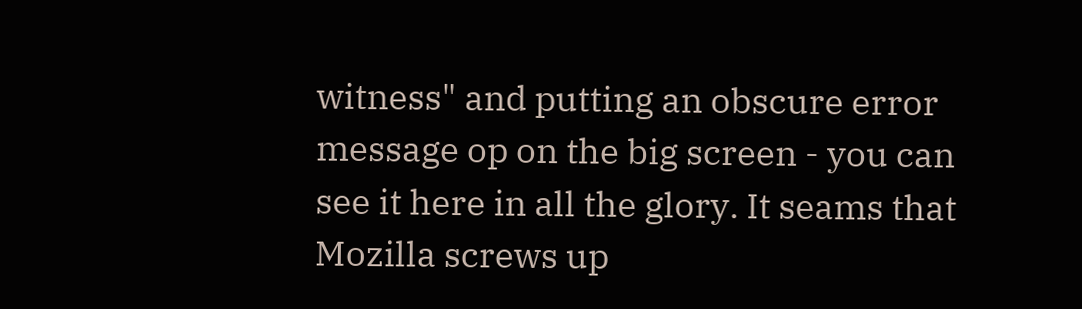witness" and putting an obscure error message op on the big screen - you can see it here in all the glory. It seams that Mozilla screws up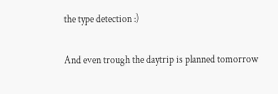the type detection :)

And even trough the daytrip is planned tomorrow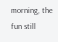morning, the fun still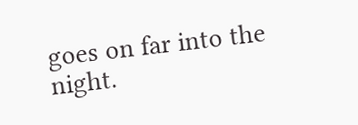goes on far into the night.